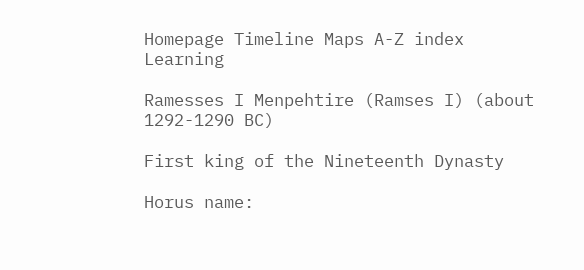Homepage Timeline Maps A-Z index Learning

Ramesses I Menpehtire (Ramses I) (about 1292-1290 BC)

First king of the Nineteenth Dynasty

Horus name: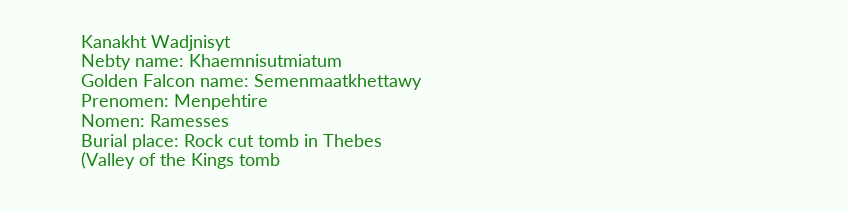Kanakht Wadjnisyt
Nebty name: Khaemnisutmiatum
Golden Falcon name: Semenmaatkhettawy
Prenomen: Menpehtire
Nomen: Ramesses
Burial place: Rock cut tomb in Thebes (Valley of the Kings tomb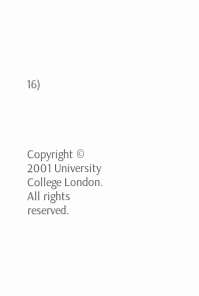16)




Copyright © 2001 University College London. All rights reserved.